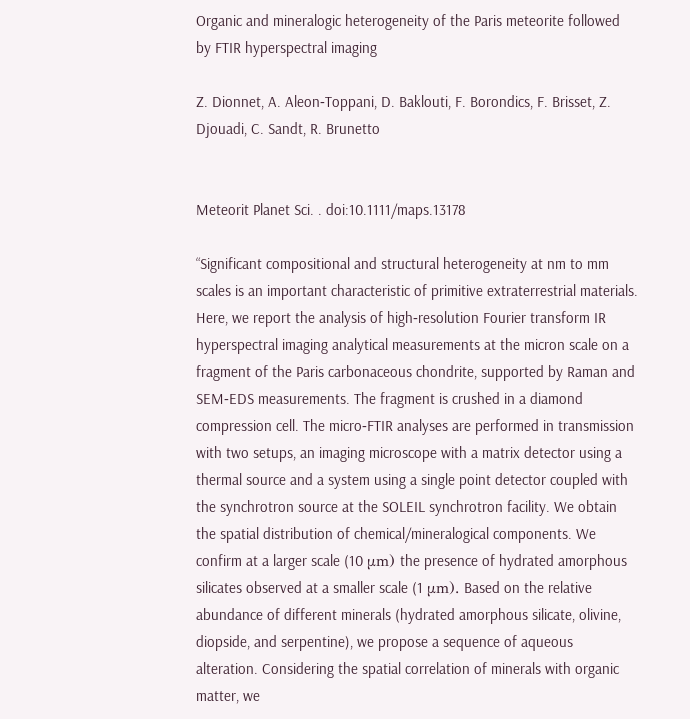Organic and mineralogic heterogeneity of the Paris meteorite followed by FTIR hyperspectral imaging

Z. Dionnet, A. Aleon‐Toppani, D. Baklouti, F. Borondics, F. Brisset, Z. Djouadi, C. Sandt, R. Brunetto


Meteorit Planet Sci. . doi:10.1111/maps.13178

“Significant compositional and structural heterogeneity at nm to mm scales is an important characteristic of primitive extraterrestrial materials. Here, we report the analysis of high‐resolution Fourier transform IR hyperspectral imaging analytical measurements at the micron scale on a fragment of the Paris carbonaceous chondrite, supported by Raman and SEM‐EDS measurements. The fragment is crushed in a diamond compression cell. The micro‐FTIR analyses are performed in transmission with two setups, an imaging microscope with a matrix detector using a thermal source and a system using a single point detector coupled with the synchrotron source at the SOLEIL synchrotron facility. We obtain the spatial distribution of chemical/mineralogical components. We confirm at a larger scale (10 μm) the presence of hydrated amorphous silicates observed at a smaller scale (1 μm). Based on the relative abundance of different minerals (hydrated amorphous silicate, olivine, diopside, and serpentine), we propose a sequence of aqueous alteration. Considering the spatial correlation of minerals with organic matter, we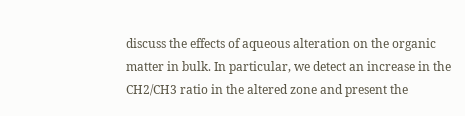discuss the effects of aqueous alteration on the organic matter in bulk. In particular, we detect an increase in the CH2/CH3 ratio in the altered zone and present the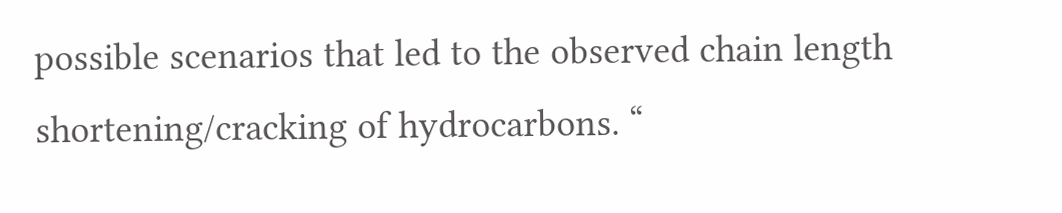possible scenarios that led to the observed chain length shortening/cracking of hydrocarbons. “